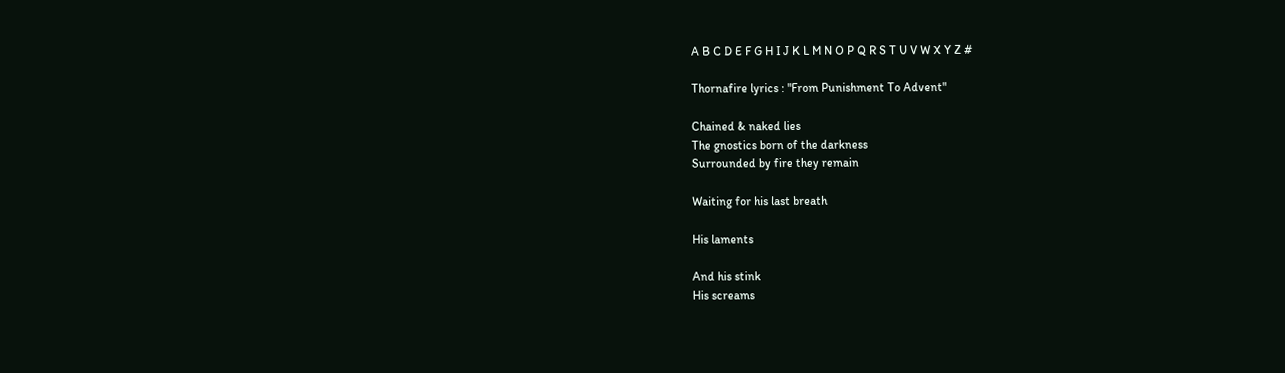A B C D E F G H I J K L M N O P Q R S T U V W X Y Z #

Thornafire lyrics : "From Punishment To Advent"

Chained & naked lies
The gnostics born of the darkness
Surrounded by fire they remain

Waiting for his last breath

His laments

And his stink
His screams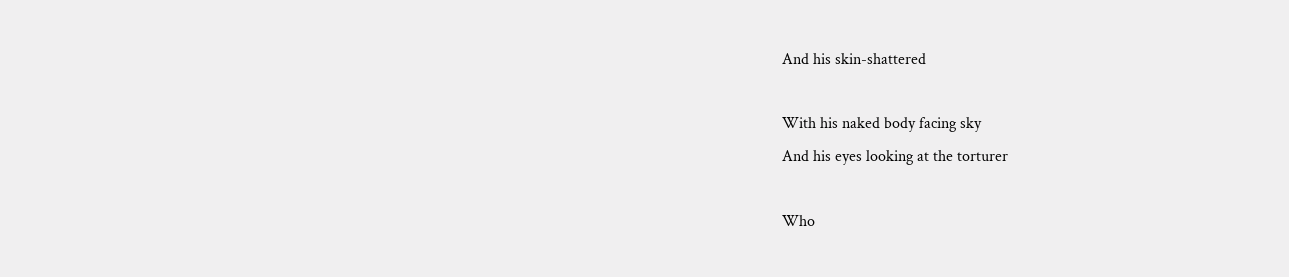And his skin-shattered

With his naked body facing sky
And his eyes looking at the torturer

Who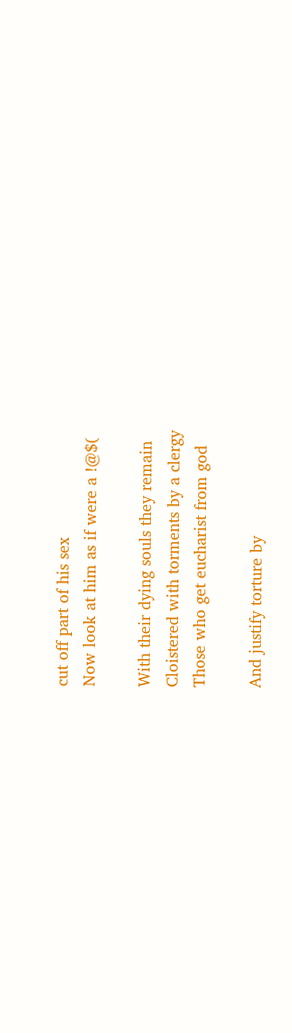cut off part of his sex
Now look at him as if were a !@$(

With their dying souls they remain
Cloistered with torments by a clergy
Those who get eucharist from god

And justify torture by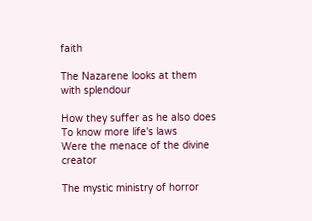faith

The Nazarene looks at them with splendour

How they suffer as he also does
To know more life's laws
Were the menace of the divine creator

The mystic ministry of horror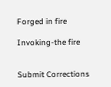Forged in fire

Invoking-the fire


Submit Corrections